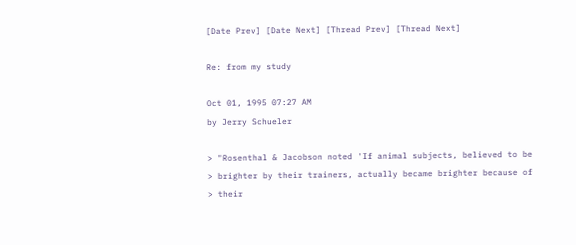[Date Prev] [Date Next] [Thread Prev] [Thread Next]

Re: from my study

Oct 01, 1995 07:27 AM
by Jerry Schueler

> "Rosenthal & Jacobson noted 'If animal subjects, believed to be
> brighter by their trainers, actually became brighter because of
> their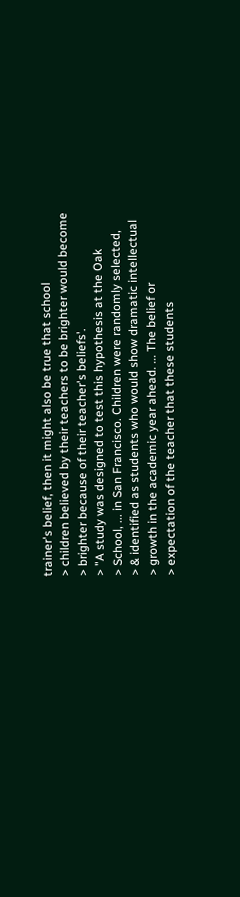trainer's belief, then it might also be true that school
> children believed by their teachers to be brighter would become
> brighter because of their teacher's beliefs'.
> "A study was designed to test this hypothesis at the Oak
> School, ... in San Francisco. Children were randomly selected,
> & identified as students who would show dramatic intellectual
> growth in the academic year ahead. ... The belief or
> expectation of the teacher that these students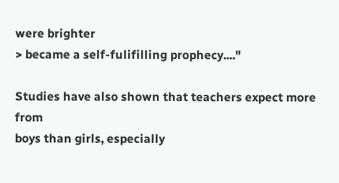were brighter
> became a self-fulifilling prophecy...."

Studies have also shown that teachers expect more from
boys than girls, especially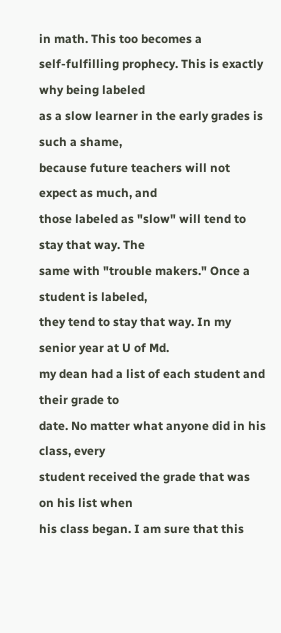in math. This too becomes a
self-fulfilling prophecy. This is exactly why being labeled
as a slow learner in the early grades is such a shame,
because future teachers will not expect as much, and
those labeled as "slow" will tend to stay that way. The
same with "trouble makers." Once a student is labeled,
they tend to stay that way. In my senior year at U of Md.
my dean had a list of each student and their grade to
date. No matter what anyone did in his class, every
student received the grade that was on his list when
his class began. I am sure that this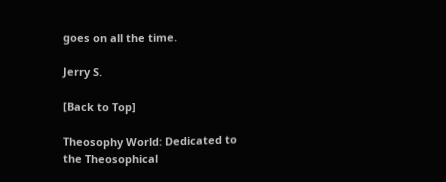goes on all the time.

Jerry S.

[Back to Top]

Theosophy World: Dedicated to the Theosophical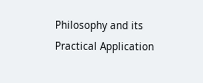Philosophy and its Practical Application